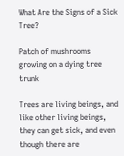What Are the Signs of a Sick Tree?

Patch of mushrooms growing on a dying tree trunk

Trees are living beings, and like other living beings, they can get sick, and even though there are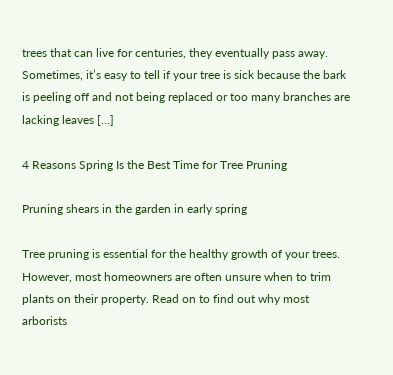trees that can live for centuries, they eventually pass away. Sometimes, it’s easy to tell if your tree is sick because the bark is peeling off and not being replaced or too many branches are lacking leaves […]

4 Reasons Spring Is the Best Time for Tree Pruning

Pruning shears in the garden in early spring

Tree pruning is essential for the healthy growth of your trees. However, most homeowners are often unsure when to trim plants on their property. Read on to find out why most arborists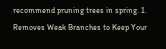recommend pruning trees in spring. 1. Removes Weak Branches to Keep Your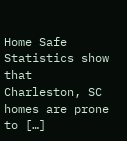Home Safe Statistics show that Charleston, SC homes are prone to […]